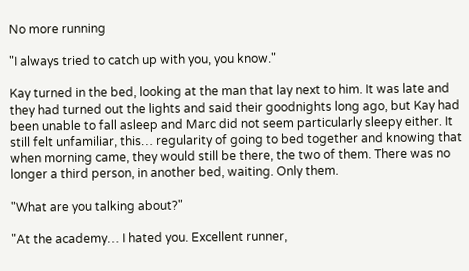No more running

"I always tried to catch up with you, you know."

Kay turned in the bed, looking at the man that lay next to him. It was late and they had turned out the lights and said their goodnights long ago, but Kay had been unable to fall asleep and Marc did not seem particularly sleepy either. It still felt unfamiliar, this… regularity of going to bed together and knowing that when morning came, they would still be there, the two of them. There was no longer a third person, in another bed, waiting. Only them.

"What are you talking about?"

"At the academy… I hated you. Excellent runner,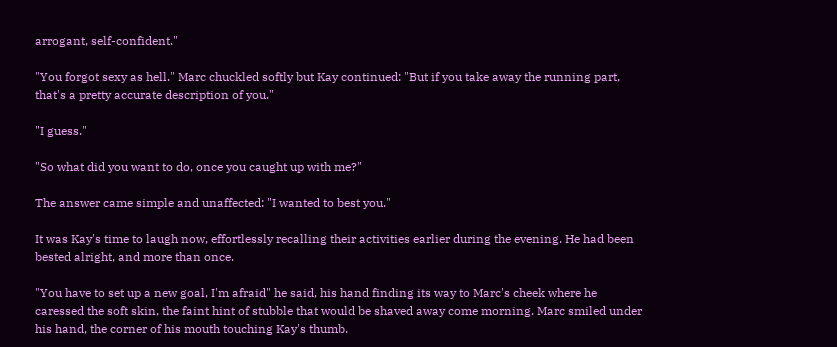arrogant, self-confident."

"You forgot sexy as hell." Marc chuckled softly but Kay continued: "But if you take away the running part, that's a pretty accurate description of you."

"I guess."

"So what did you want to do, once you caught up with me?"

The answer came simple and unaffected: "I wanted to best you."

It was Kay's time to laugh now, effortlessly recalling their activities earlier during the evening. He had been bested alright, and more than once.

"You have to set up a new goal, I'm afraid" he said, his hand finding its way to Marc's cheek where he caressed the soft skin, the faint hint of stubble that would be shaved away come morning. Marc smiled under his hand, the corner of his mouth touching Kay's thumb.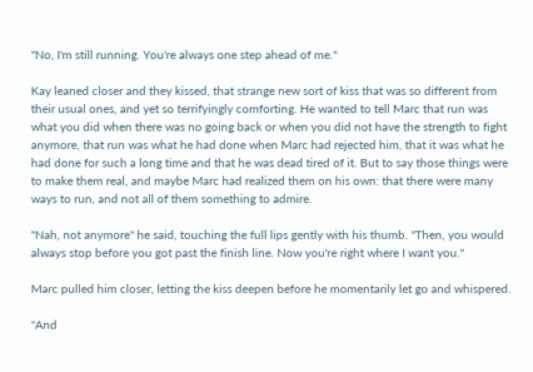"No, I'm still running. You're always one step ahead of me."

Kay leaned closer and they kissed, that strange new sort of kiss that was so different from their usual ones, and yet so terrifyingly comforting. He wanted to tell Marc that run was what you did when there was no going back or when you did not have the strength to fight anymore, that run was what he had done when Marc had rejected him, that it was what he had done for such a long time and that he was dead tired of it. But to say those things were to make them real, and maybe Marc had realized them on his own: that there were many ways to run, and not all of them something to admire.

"Nah, not anymore" he said, touching the full lips gently with his thumb. "Then, you would always stop before you got past the finish line. Now you're right where I want you."

Marc pulled him closer, letting the kiss deepen before he momentarily let go and whispered.

"And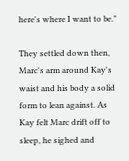here's where I want to be."

They settled down then, Marc's arm around Kay's waist and his body a solid form to lean against. As Kay felt Marc drift off to sleep, he sighed and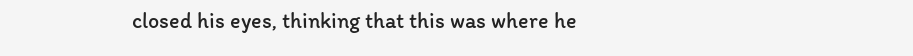closed his eyes, thinking that this was where he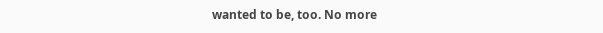wanted to be, too. No more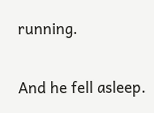running.

And he fell asleep.